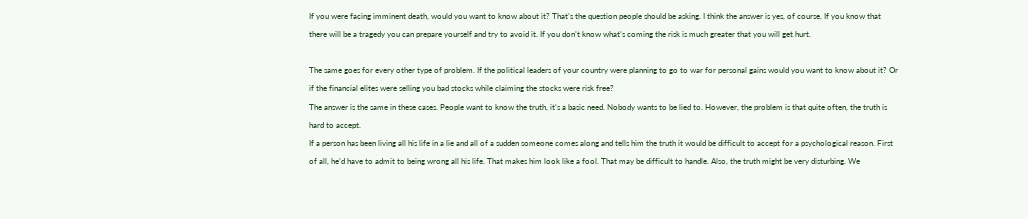If you were facing imminent death, would you want to know about it? That’s the question people should be asking. I think the answer is yes, of course. If you know that there will be a tragedy you can prepare yourself and try to avoid it. If you don’t know what’s coming the risk is much greater that you will get hurt.

The same goes for every other type of problem. If the political leaders of your country were planning to go to war for personal gains would you want to know about it? Or if the financial elites were selling you bad stocks while claiming the stocks were risk free?
The answer is the same in these cases. People want to know the truth, it’s a basic need. Nobody wants to be lied to. However, the problem is that quite often, the truth is hard to accept.
If a person has been living all his life in a lie and all of a sudden someone comes along and tells him the truth it would be difficult to accept for a psychological reason. First of all, he’d have to admit to being wrong all his life. That makes him look like a fool. That may be difficult to handle. Also, the truth might be very disturbing. We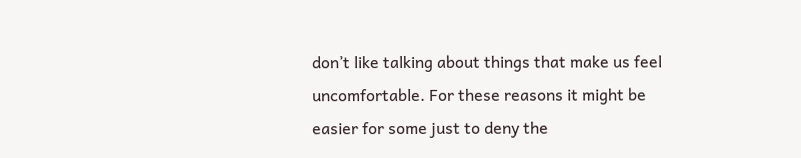don’t like talking about things that make us feel uncomfortable. For these reasons it might be easier for some just to deny the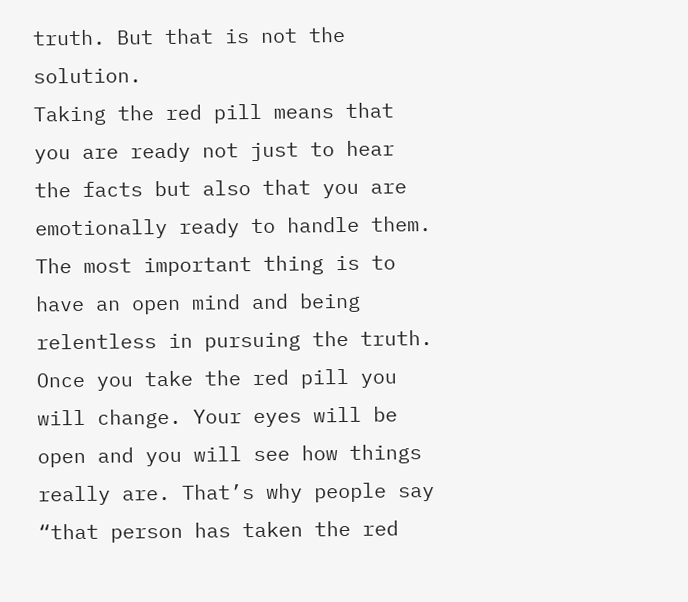truth. But that is not the solution.
Taking the red pill means that you are ready not just to hear the facts but also that you are
emotionally ready to handle them. The most important thing is to have an open mind and being relentless in pursuing the truth. Once you take the red pill you will change. Your eyes will be open and you will see how things really are. That’s why people say “that person has taken the red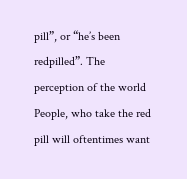pill”, or “he’s been redpilled”. The perception of the world
People, who take the red pill will oftentimes want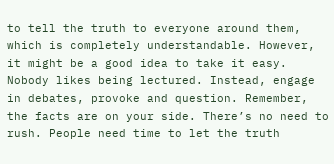to tell the truth to everyone around them, which is completely understandable. However, it might be a good idea to take it easy. Nobody likes being lectured. Instead, engage in debates, provoke and question. Remember, the facts are on your side. There’s no need to rush. People need time to let the truth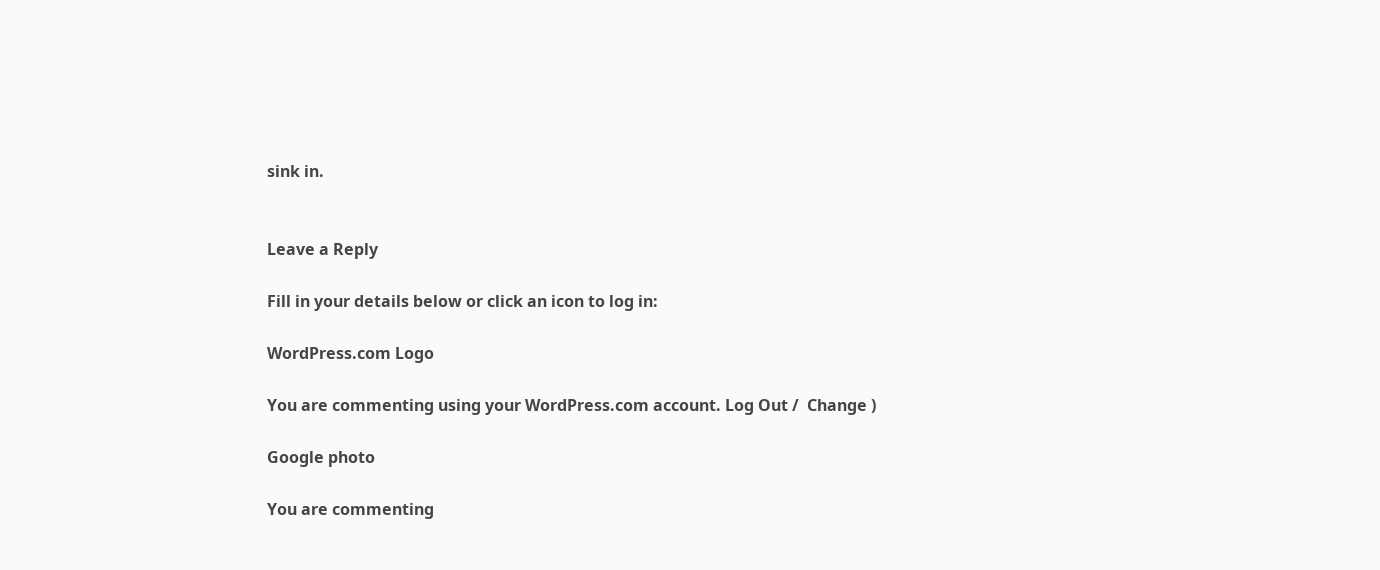sink in.


Leave a Reply

Fill in your details below or click an icon to log in:

WordPress.com Logo

You are commenting using your WordPress.com account. Log Out /  Change )

Google photo

You are commenting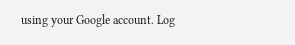using your Google account. Log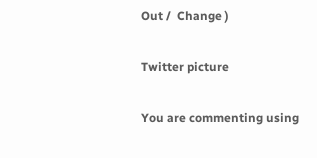Out /  Change )

Twitter picture

You are commenting using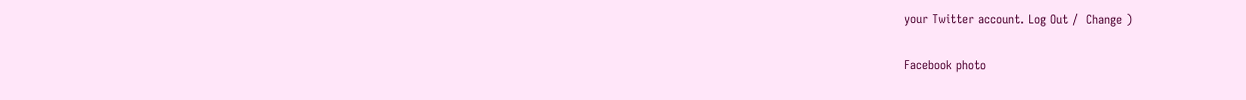your Twitter account. Log Out /  Change )

Facebook photo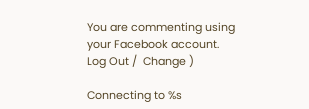You are commenting using your Facebook account. Log Out /  Change )

Connecting to %s